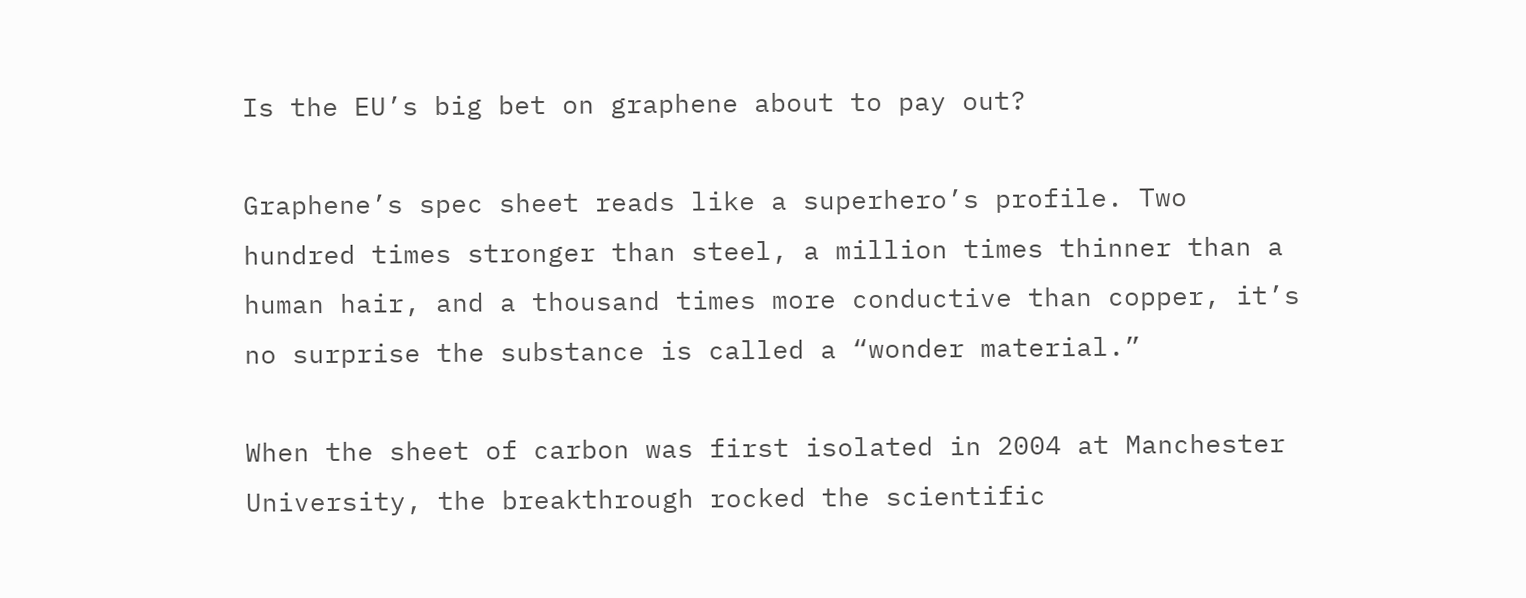Is the EU’s big bet on graphene about to pay out?

Graphene’s spec sheet reads like a superhero’s profile. Two hundred times stronger than steel, a million times thinner than a human hair, and a thousand times more conductive than copper, it’s no surprise the substance is called a “wonder material.”

When the sheet of carbon was first isolated in 2004 at Manchester University, the breakthrough rocked the scientific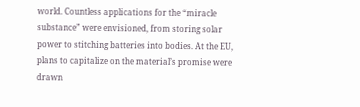world. Countless applications for the “miracle substance” were envisioned, from storing solar power to stitching batteries into bodies. At the EU, plans to capitalize on the material’s promise were drawn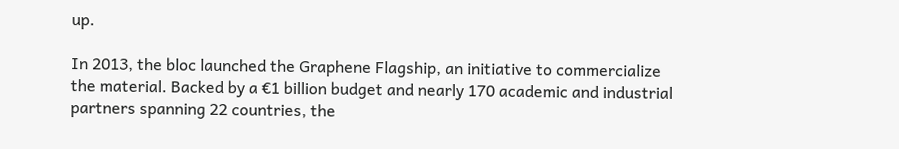up.

In 2013, the bloc launched the Graphene Flagship, an initiative to commercialize the material. Backed by a €1 billion budget and nearly 170 academic and industrial partners spanning 22 countries, the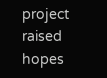project raised hopes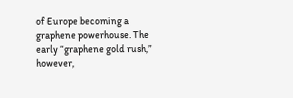of Europe becoming a graphene powerhouse. The early “graphene gold rush,” however,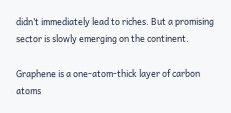didn’t immediately lead to riches. But a promising sector is slowly emerging on the continent.

Graphene is a one-atom-thick layer of carbon atoms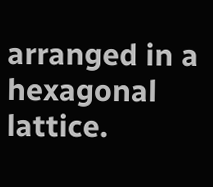arranged in a hexagonal lattice.